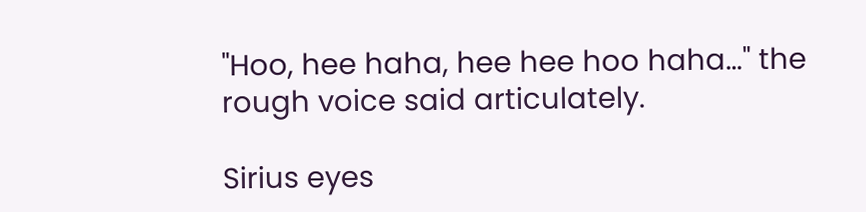"Hoo, hee haha, hee hee hoo haha…" the rough voice said articulately.

Sirius eyes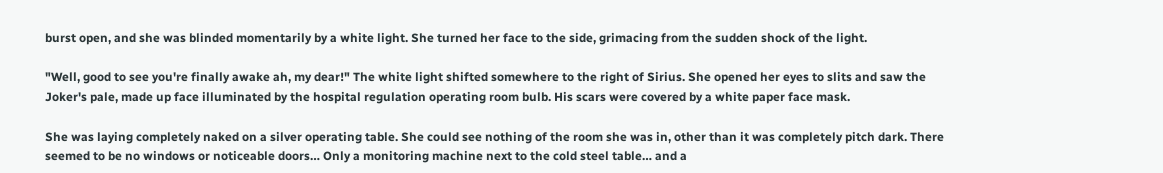burst open, and she was blinded momentarily by a white light. She turned her face to the side, grimacing from the sudden shock of the light.

"Well, good to see you're finally awake ah, my dear!" The white light shifted somewhere to the right of Sirius. She opened her eyes to slits and saw the Joker's pale, made up face illuminated by the hospital regulation operating room bulb. His scars were covered by a white paper face mask.

She was laying completely naked on a silver operating table. She could see nothing of the room she was in, other than it was completely pitch dark. There seemed to be no windows or noticeable doors… Only a monitoring machine next to the cold steel table… and a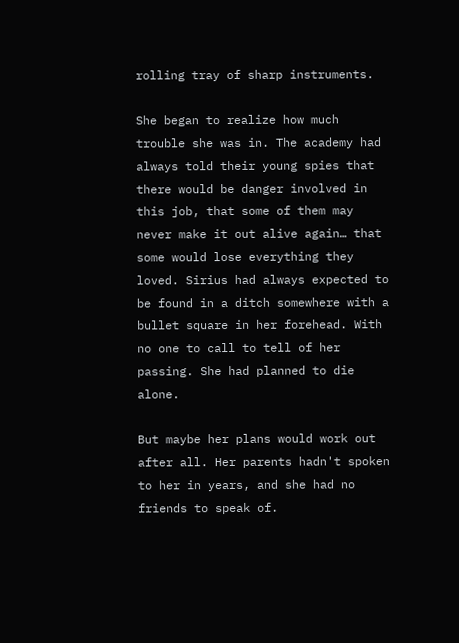rolling tray of sharp instruments.

She began to realize how much trouble she was in. The academy had always told their young spies that there would be danger involved in this job, that some of them may never make it out alive again… that some would lose everything they loved. Sirius had always expected to be found in a ditch somewhere with a bullet square in her forehead. With no one to call to tell of her passing. She had planned to die alone.

But maybe her plans would work out after all. Her parents hadn't spoken to her in years, and she had no friends to speak of.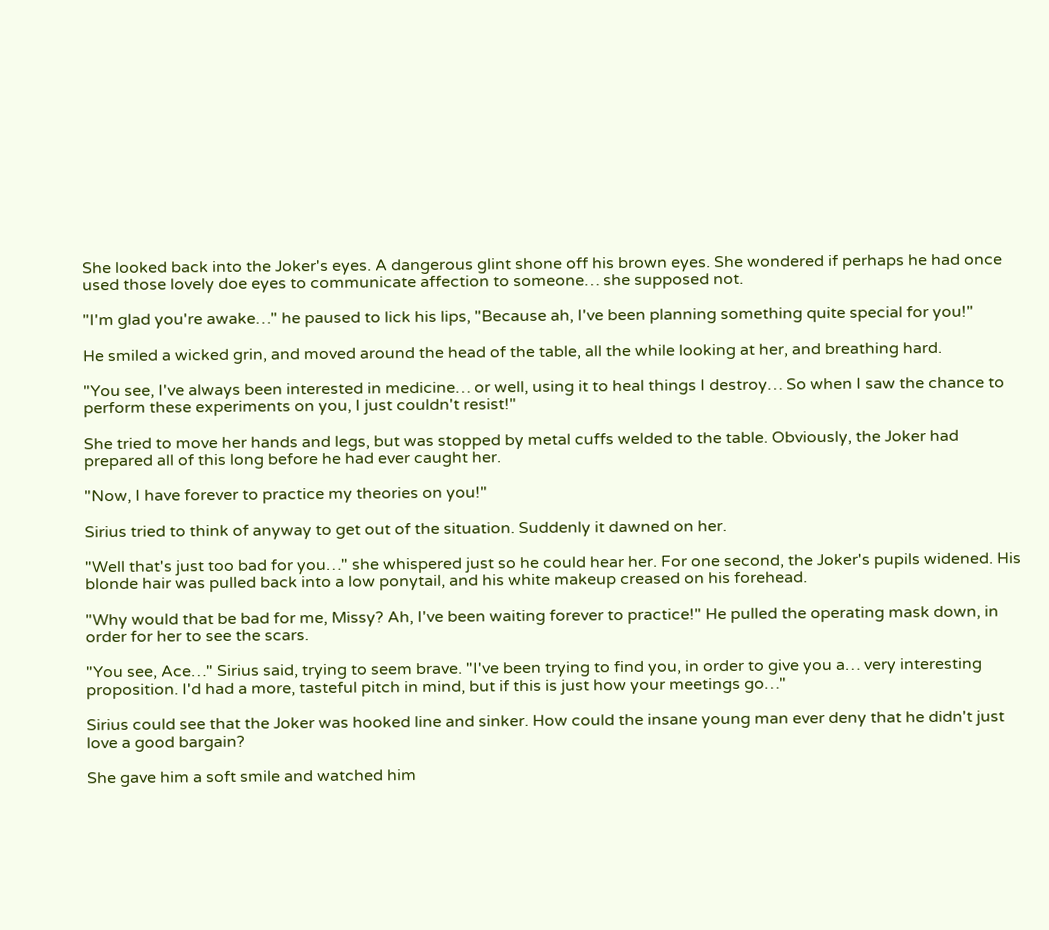She looked back into the Joker's eyes. A dangerous glint shone off his brown eyes. She wondered if perhaps he had once used those lovely doe eyes to communicate affection to someone… she supposed not.

"I'm glad you're awake…" he paused to lick his lips, "Because ah, I've been planning something quite special for you!"

He smiled a wicked grin, and moved around the head of the table, all the while looking at her, and breathing hard.

"You see, I've always been interested in medicine… or well, using it to heal things I destroy… So when I saw the chance to perform these experiments on you, I just couldn't resist!"

She tried to move her hands and legs, but was stopped by metal cuffs welded to the table. Obviously, the Joker had prepared all of this long before he had ever caught her.

"Now, I have forever to practice my theories on you!"

Sirius tried to think of anyway to get out of the situation. Suddenly it dawned on her.

"Well that's just too bad for you…" she whispered just so he could hear her. For one second, the Joker's pupils widened. His blonde hair was pulled back into a low ponytail, and his white makeup creased on his forehead.

"Why would that be bad for me, Missy? Ah, I've been waiting forever to practice!" He pulled the operating mask down, in order for her to see the scars.

"You see, Ace…" Sirius said, trying to seem brave. "I've been trying to find you, in order to give you a… very interesting proposition. I'd had a more, tasteful pitch in mind, but if this is just how your meetings go…"

Sirius could see that the Joker was hooked line and sinker. How could the insane young man ever deny that he didn't just love a good bargain?

She gave him a soft smile and watched him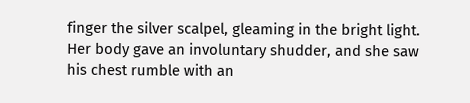finger the silver scalpel, gleaming in the bright light. Her body gave an involuntary shudder, and she saw his chest rumble with an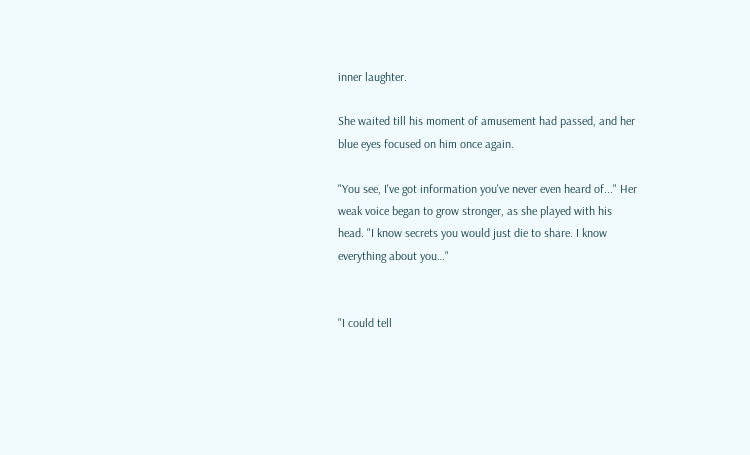inner laughter.

She waited till his moment of amusement had passed, and her blue eyes focused on him once again.

"You see, I've got information you've never even heard of..." Her weak voice began to grow stronger, as she played with his head. "I know secrets you would just die to share. I know everything about you…"


"I could tell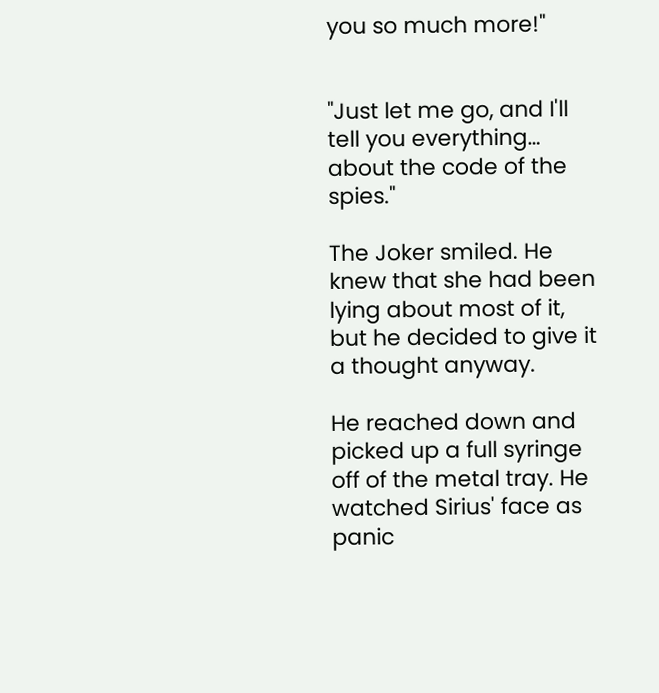you so much more!"


"Just let me go, and I'll tell you everything… about the code of the spies."

The Joker smiled. He knew that she had been lying about most of it, but he decided to give it a thought anyway.

He reached down and picked up a full syringe off of the metal tray. He watched Sirius' face as panic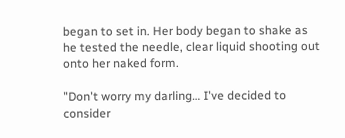began to set in. Her body began to shake as he tested the needle, clear liquid shooting out onto her naked form.

"Don't worry my darling… I've decided to consider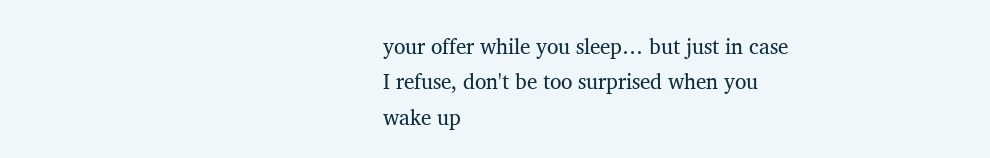your offer while you sleep… but just in case I refuse, don't be too surprised when you wake up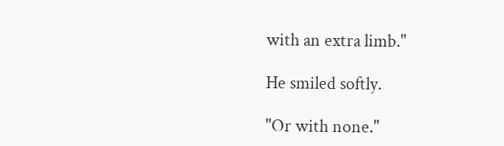with an extra limb."

He smiled softly.

"Or with none."